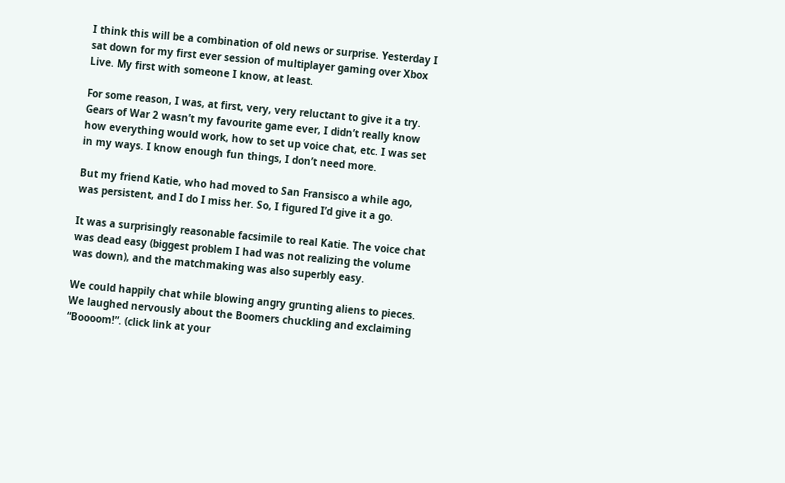I think this will be a combination of old news or surprise. Yesterday I sat down for my first ever session of multiplayer gaming over Xbox Live. My first with someone I know, at least.

For some reason, I was, at first, very, very reluctant to give it a try. Gears of War 2 wasn’t my favourite game ever, I didn’t really know how everything would work, how to set up voice chat, etc. I was set in my ways. I know enough fun things, I don’t need more.

But my friend Katie, who had moved to San Fransisco a while ago, was persistent, and I do I miss her. So, I figured I’d give it a go.

It was a surprisingly reasonable facsimile to real Katie. The voice chat was dead easy (biggest problem I had was not realizing the volume was down), and the matchmaking was also superbly easy.

We could happily chat while blowing angry grunting aliens to pieces. We laughed nervously about the Boomers chuckling and exclaiming “Boooom!”. (click link at your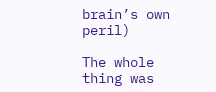brain’s own peril)

The whole thing was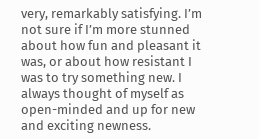very, remarkably satisfying. I’m not sure if I’m more stunned about how fun and pleasant it was, or about how resistant I was to try something new. I always thought of myself as open-minded and up for new and exciting newness.